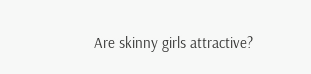Are skinny girls attractive?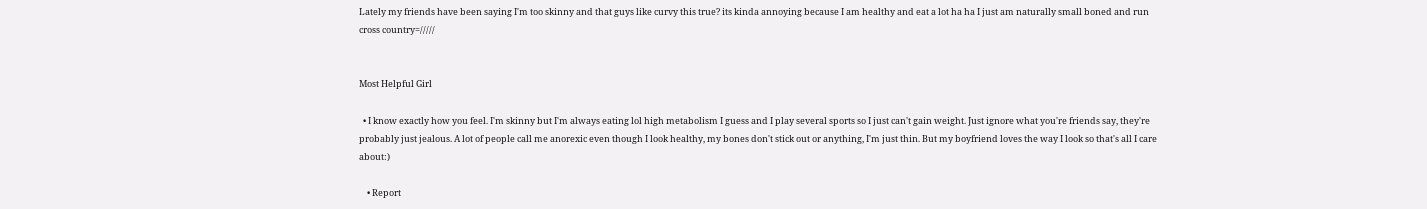Lately my friends have been saying I'm too skinny and that guys like curvy this true? its kinda annoying because I am healthy and eat a lot ha ha I just am naturally small boned and run cross country=/////


Most Helpful Girl

  • I know exactly how you feel. I'm skinny but I'm always eating lol high metabolism I guess and I play several sports so I just can't gain weight. Just ignore what you're friends say, they're probably just jealous. A lot of people call me anorexic even though I look healthy, my bones don't stick out or anything, I'm just thin. But my boyfriend loves the way I look so that's all I care about:)

    • Report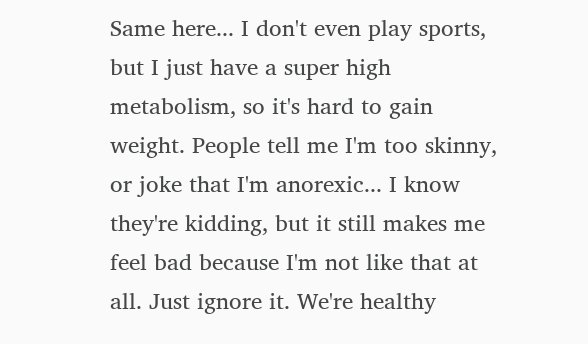Same here... I don't even play sports, but I just have a super high metabolism, so it's hard to gain weight. People tell me I'm too skinny, or joke that I'm anorexic... I know they're kidding, but it still makes me feel bad because I'm not like that at all. Just ignore it. We're healthy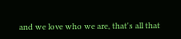and we love who we are, that's all that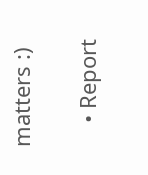matters :)

    • Report